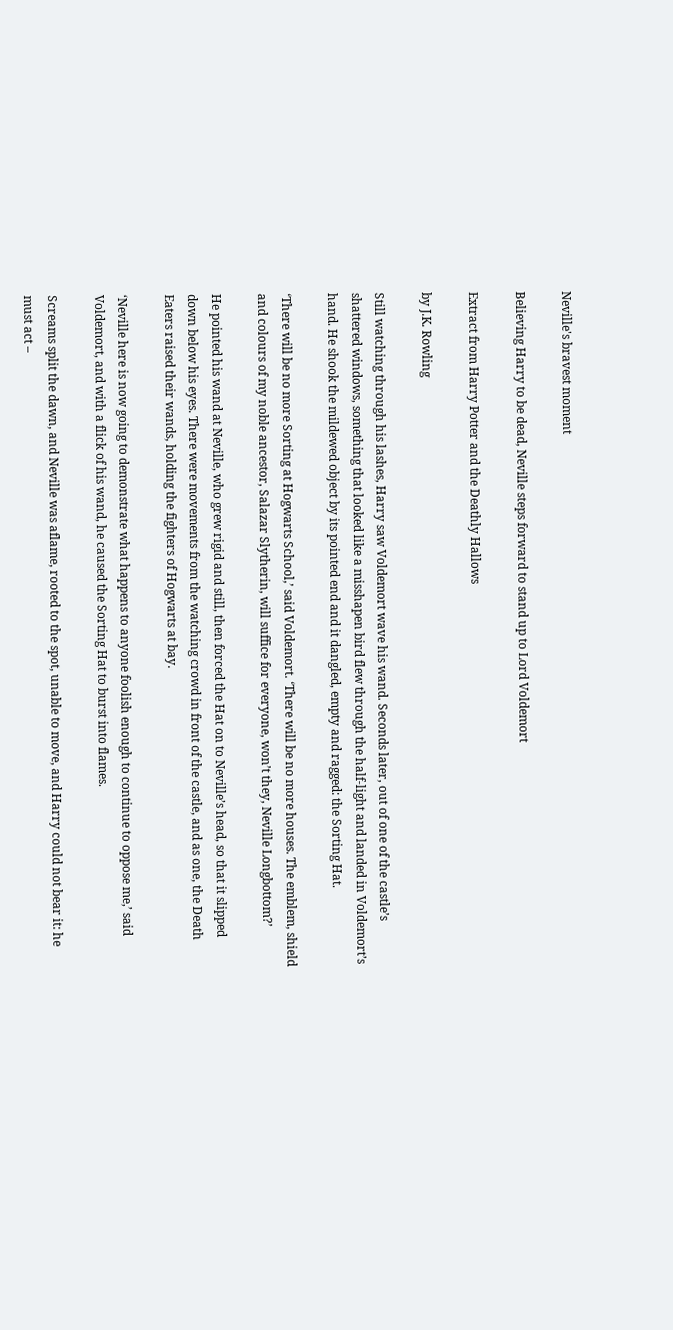Neville's bravest moment

Believing Harry to be dead, Neville steps forward to stand up to Lord Voldemort

Extract from Harry Potter and the Deathly Hallows

by J.K. Rowling

Still watching through his lashes, Harry saw Voldemort wave his wand. Seconds later, out of one of the castle’s shattered windows, something that looked like a misshapen bird flew through the half-light and landed in Voldemort’s hand. He shook the mildewed object by its pointed end and it dangled, empty and ragged: the Sorting Hat.

‘There will be no more Sorting at Hogwarts School,’ said Voldemort. ‘There will be no more houses. The emblem, shield and colours of my noble ancestor, Salazar Slytherin, will suffice for everyone, won’t they, Neville Longbottom?’

He pointed his wand at Neville, who grew rigid and still, then forced the Hat on to Neville’s head, so that it slipped down below his eyes. There were movements from the watching crowd in front of the castle, and as one, the Death Eaters raised their wands, holding the fighters of Hogwarts at bay.

‘Neville here is now going to demonstrate what happens to anyone foolish enough to continue to oppose me,’ said Voldemort, and with a flick of his wand, he caused the Sorting Hat to burst into flames.

Screams split the dawn, and Neville was aflame, rooted to the spot, unable to move, and Harry could not bear it: he must act –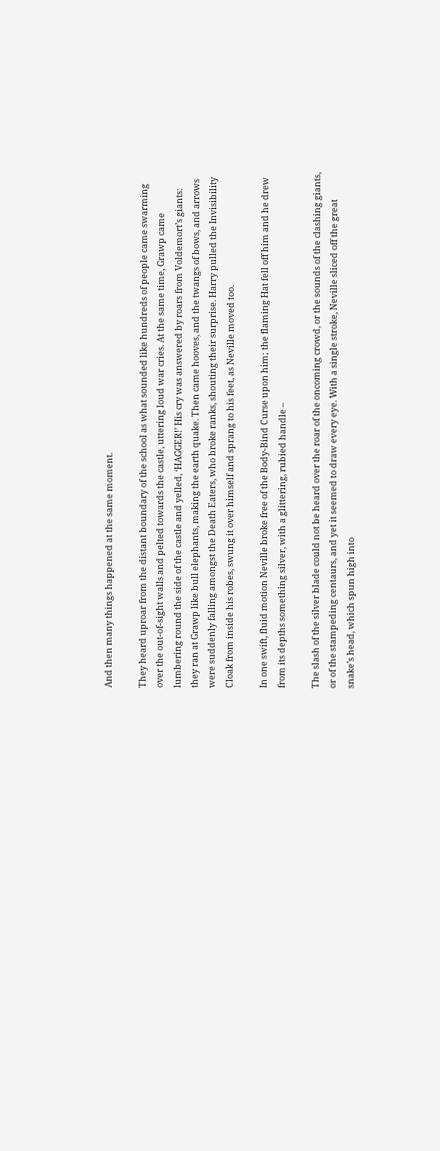And then many things happened at the same moment.

They heard uproar from the distant boundary of the school as what sounded like hundreds of people came swarming over the out-of-sight walls and pelted towards the castle, uttering loud war cries. At the same time, Grawp came lumbering round the side of the castle and yelled, ‘HAGGER!’ His cry was answered by roars from Voldemort’s giants: they ran at Grawp like bull elephants, making the earth quake. Then came hooves, and the twangs of bows, and arrows were suddenly falling amongst the Death Eaters, who broke ranks, shouting their surprise. Harry pulled the Invisibility Cloak from inside his robes, swung it over himself and sprang to his feet, as Neville moved too.

In one swift, fluid motion Neville broke free of the Body-Bind Curse upon him; the flaming Hat fell off him and he drew from its depths something silver, with a glittering, rubied handle –

The slash of the silver blade could not be heard over the roar of the oncoming crowd, or the sounds of the clashing giants, or of the stampeding centaurs, and yet it seemed to draw every eye. With a single stroke, Neville sliced off the great snake’s head, which spun high into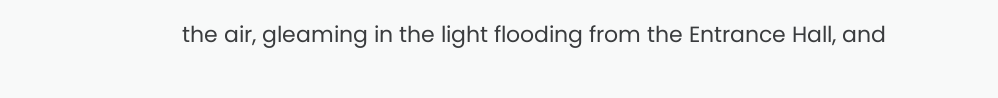the air, gleaming in the light flooding from the Entrance Hall, and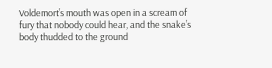Voldemort’s mouth was open in a scream of fury that nobody could hear, and the snake’s body thudded to the ground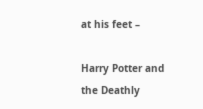at his feet –

Harry Potter and the Deathly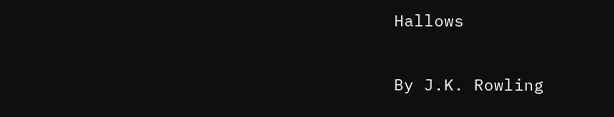Hallows

By J.K. Rowling